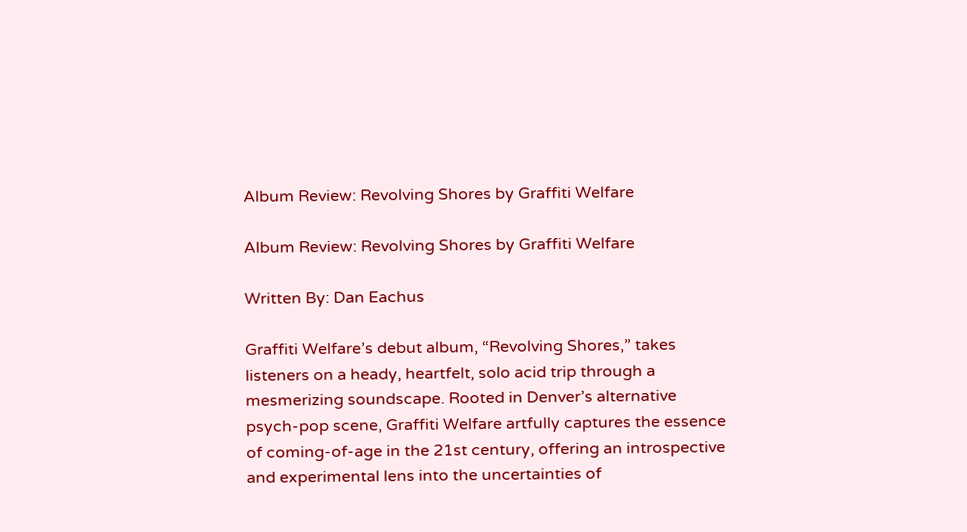Album Review: Revolving Shores by Graffiti Welfare

Album Review: Revolving Shores by Graffiti Welfare

Written By: Dan Eachus

Graffiti Welfare’s debut album, “Revolving Shores,” takes listeners on a heady, heartfelt, solo acid trip through a mesmerizing soundscape. Rooted in Denver’s alternative psych-pop scene, Graffiti Welfare artfully captures the essence of coming-of-age in the 21st century, offering an introspective and experimental lens into the uncertainties of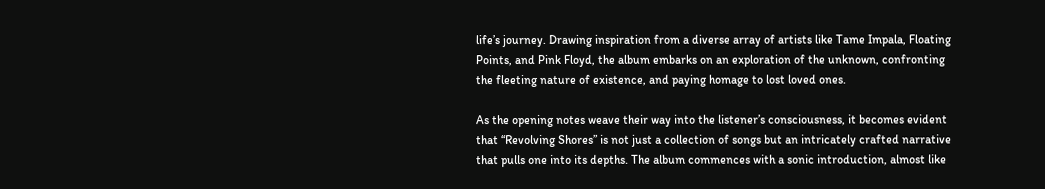life’s journey. Drawing inspiration from a diverse array of artists like Tame Impala, Floating Points, and Pink Floyd, the album embarks on an exploration of the unknown, confronting the fleeting nature of existence, and paying homage to lost loved ones.

As the opening notes weave their way into the listener’s consciousness, it becomes evident that “Revolving Shores” is not just a collection of songs but an intricately crafted narrative that pulls one into its depths. The album commences with a sonic introduction, almost like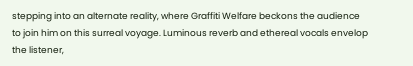stepping into an alternate reality, where Graffiti Welfare beckons the audience to join him on this surreal voyage. Luminous reverb and ethereal vocals envelop the listener,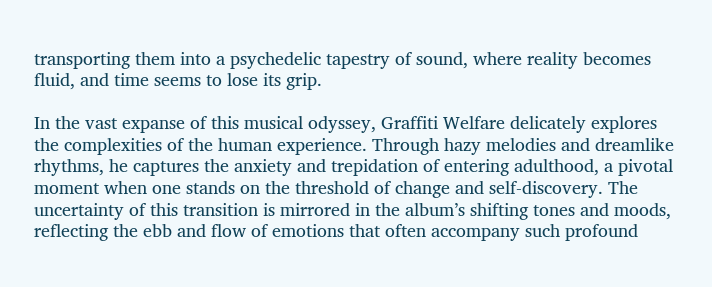transporting them into a psychedelic tapestry of sound, where reality becomes fluid, and time seems to lose its grip.

In the vast expanse of this musical odyssey, Graffiti Welfare delicately explores the complexities of the human experience. Through hazy melodies and dreamlike rhythms, he captures the anxiety and trepidation of entering adulthood, a pivotal moment when one stands on the threshold of change and self-discovery. The uncertainty of this transition is mirrored in the album’s shifting tones and moods, reflecting the ebb and flow of emotions that often accompany such profound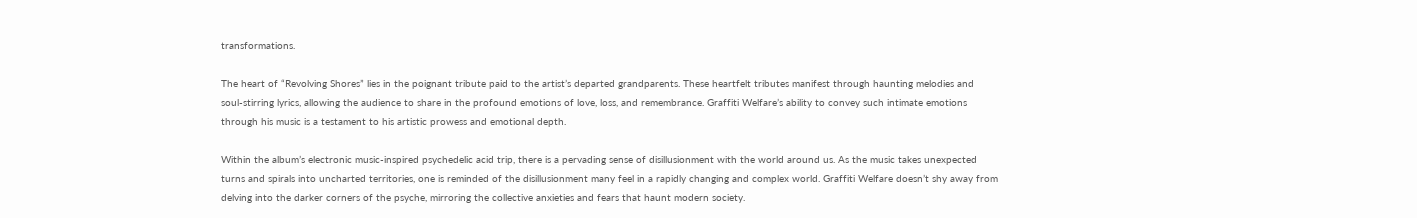transformations.

The heart of “Revolving Shores” lies in the poignant tribute paid to the artist’s departed grandparents. These heartfelt tributes manifest through haunting melodies and soul-stirring lyrics, allowing the audience to share in the profound emotions of love, loss, and remembrance. Graffiti Welfare’s ability to convey such intimate emotions through his music is a testament to his artistic prowess and emotional depth.

Within the album’s electronic music-inspired psychedelic acid trip, there is a pervading sense of disillusionment with the world around us. As the music takes unexpected turns and spirals into uncharted territories, one is reminded of the disillusionment many feel in a rapidly changing and complex world. Graffiti Welfare doesn’t shy away from delving into the darker corners of the psyche, mirroring the collective anxieties and fears that haunt modern society.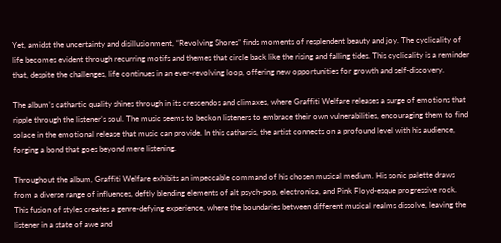Yet, amidst the uncertainty and disillusionment, “Revolving Shores” finds moments of resplendent beauty and joy. The cyclicality of life becomes evident through recurring motifs and themes that circle back like the rising and falling tides. This cyclicality is a reminder that, despite the challenges, life continues in an ever-revolving loop, offering new opportunities for growth and self-discovery.

The album’s cathartic quality shines through in its crescendos and climaxes, where Graffiti Welfare releases a surge of emotions that ripple through the listener’s soul. The music seems to beckon listeners to embrace their own vulnerabilities, encouraging them to find solace in the emotional release that music can provide. In this catharsis, the artist connects on a profound level with his audience, forging a bond that goes beyond mere listening.

Throughout the album, Graffiti Welfare exhibits an impeccable command of his chosen musical medium. His sonic palette draws from a diverse range of influences, deftly blending elements of alt psych-pop, electronica, and Pink Floyd-esque progressive rock. This fusion of styles creates a genre-defying experience, where the boundaries between different musical realms dissolve, leaving the listener in a state of awe and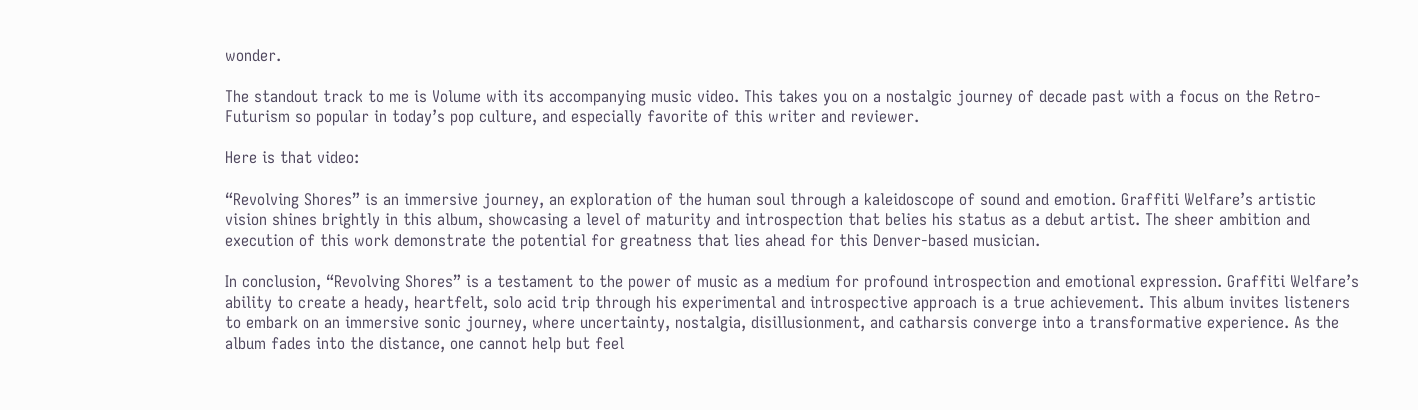wonder.

The standout track to me is Volume with its accompanying music video. This takes you on a nostalgic journey of decade past with a focus on the Retro-Futurism so popular in today’s pop culture, and especially favorite of this writer and reviewer.

Here is that video:

“Revolving Shores” is an immersive journey, an exploration of the human soul through a kaleidoscope of sound and emotion. Graffiti Welfare’s artistic vision shines brightly in this album, showcasing a level of maturity and introspection that belies his status as a debut artist. The sheer ambition and execution of this work demonstrate the potential for greatness that lies ahead for this Denver-based musician.

In conclusion, “Revolving Shores” is a testament to the power of music as a medium for profound introspection and emotional expression. Graffiti Welfare’s ability to create a heady, heartfelt, solo acid trip through his experimental and introspective approach is a true achievement. This album invites listeners to embark on an immersive sonic journey, where uncertainty, nostalgia, disillusionment, and catharsis converge into a transformative experience. As the album fades into the distance, one cannot help but feel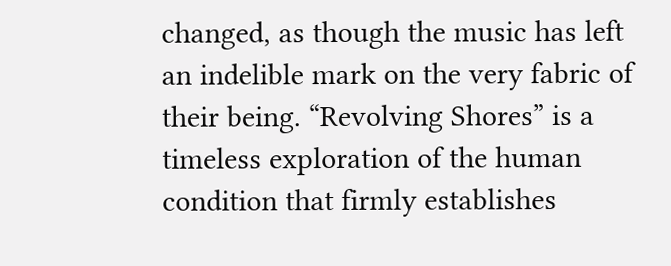changed, as though the music has left an indelible mark on the very fabric of their being. “Revolving Shores” is a timeless exploration of the human condition that firmly establishes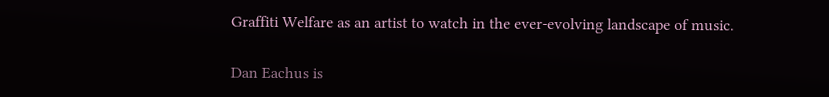Graffiti Welfare as an artist to watch in the ever-evolving landscape of music.

Dan Eachus is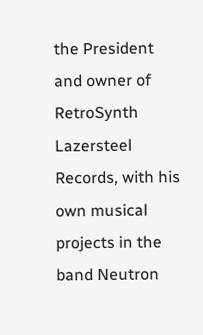the President and owner of RetroSynth Lazersteel Records, with his own musical projects in the band Neutron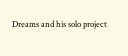Dreams and his solo project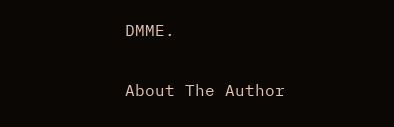DMME.

About The Author